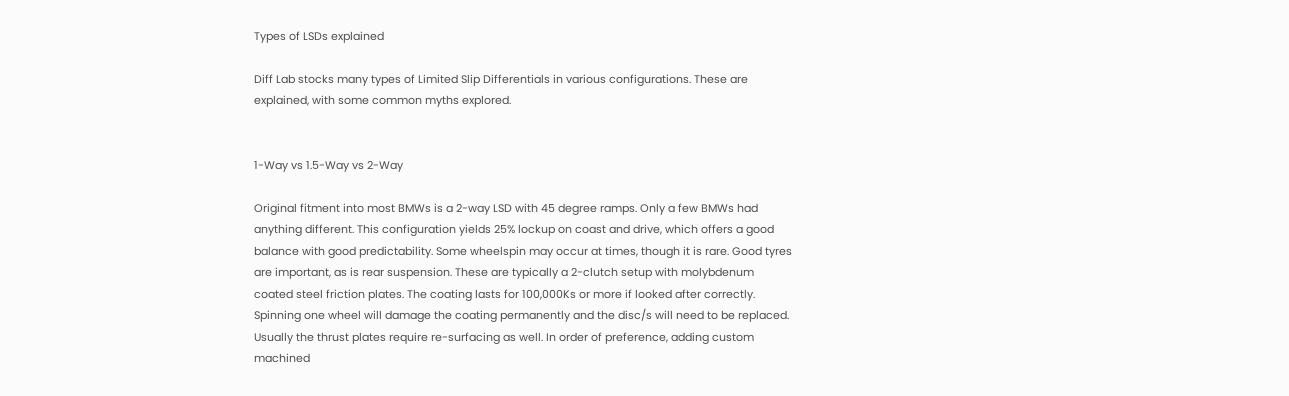Types of LSDs explained

Diff Lab stocks many types of Limited Slip Differentials in various configurations. These are explained, with some common myths explored.


1-Way vs 1.5-Way vs 2-Way

Original fitment into most BMWs is a 2-way LSD with 45 degree ramps. Only a few BMWs had anything different. This configuration yields 25% lockup on coast and drive, which offers a good balance with good predictability. Some wheelspin may occur at times, though it is rare. Good tyres are important, as is rear suspension. These are typically a 2-clutch setup with molybdenum coated steel friction plates. The coating lasts for 100,000Ks or more if looked after correctly. Spinning one wheel will damage the coating permanently and the disc/s will need to be replaced. Usually the thrust plates require re-surfacing as well. In order of preference, adding custom machined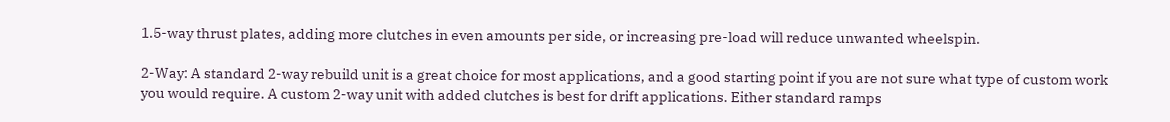1.5-way thrust plates, adding more clutches in even amounts per side, or increasing pre-load will reduce unwanted wheelspin.

2-Way: A standard 2-way rebuild unit is a great choice for most applications, and a good starting point if you are not sure what type of custom work you would require. A custom 2-way unit with added clutches is best for drift applications. Either standard ramps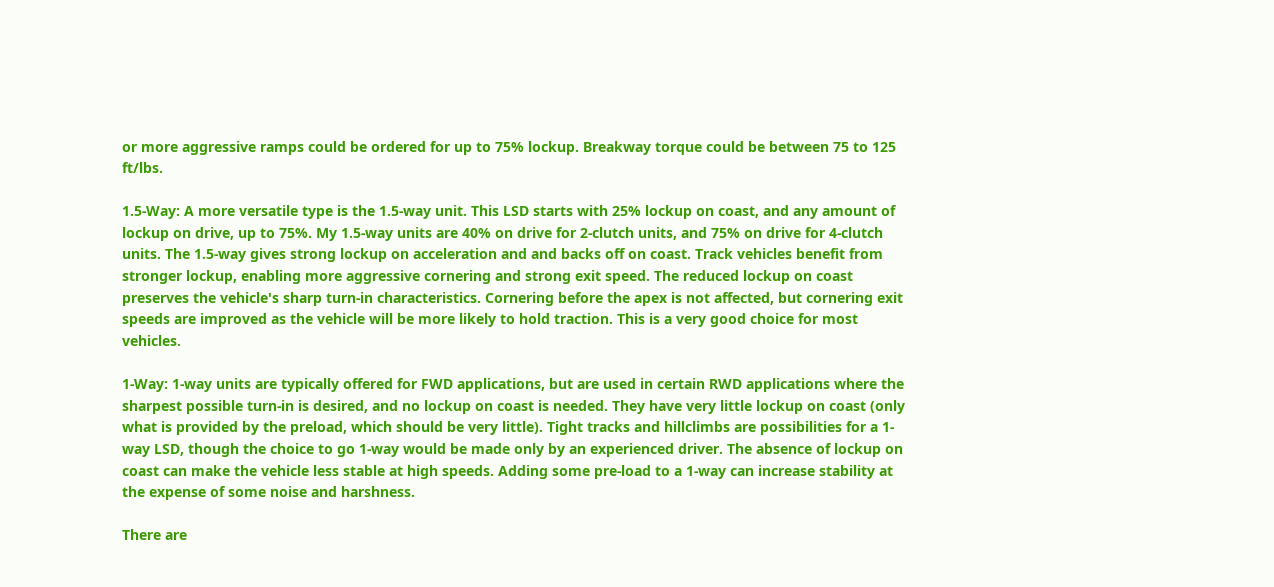or more aggressive ramps could be ordered for up to 75% lockup. Breakway torque could be between 75 to 125 ft/lbs.

1.5-Way: A more versatile type is the 1.5-way unit. This LSD starts with 25% lockup on coast, and any amount of lockup on drive, up to 75%. My 1.5-way units are 40% on drive for 2-clutch units, and 75% on drive for 4-clutch units. The 1.5-way gives strong lockup on acceleration and and backs off on coast. Track vehicles benefit from stronger lockup, enabling more aggressive cornering and strong exit speed. The reduced lockup on coast preserves the vehicle's sharp turn-in characteristics. Cornering before the apex is not affected, but cornering exit speeds are improved as the vehicle will be more likely to hold traction. This is a very good choice for most vehicles.

1-Way: 1-way units are typically offered for FWD applications, but are used in certain RWD applications where the sharpest possible turn-in is desired, and no lockup on coast is needed. They have very little lockup on coast (only what is provided by the preload, which should be very little). Tight tracks and hillclimbs are possibilities for a 1-way LSD, though the choice to go 1-way would be made only by an experienced driver. The absence of lockup on coast can make the vehicle less stable at high speeds. Adding some pre-load to a 1-way can increase stability at the expense of some noise and harshness.

There are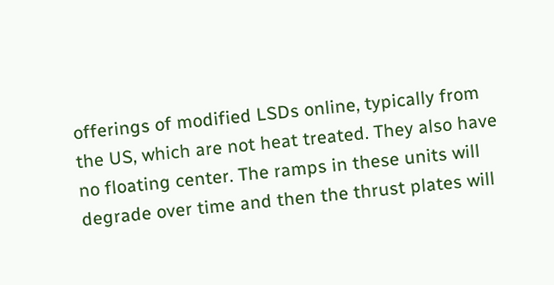offerings of modified LSDs online, typically from the US, which are not heat treated. They also have no floating center. The ramps in these units will degrade over time and then the thrust plates will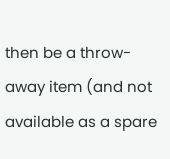then be a throw-away item (and not available as a spare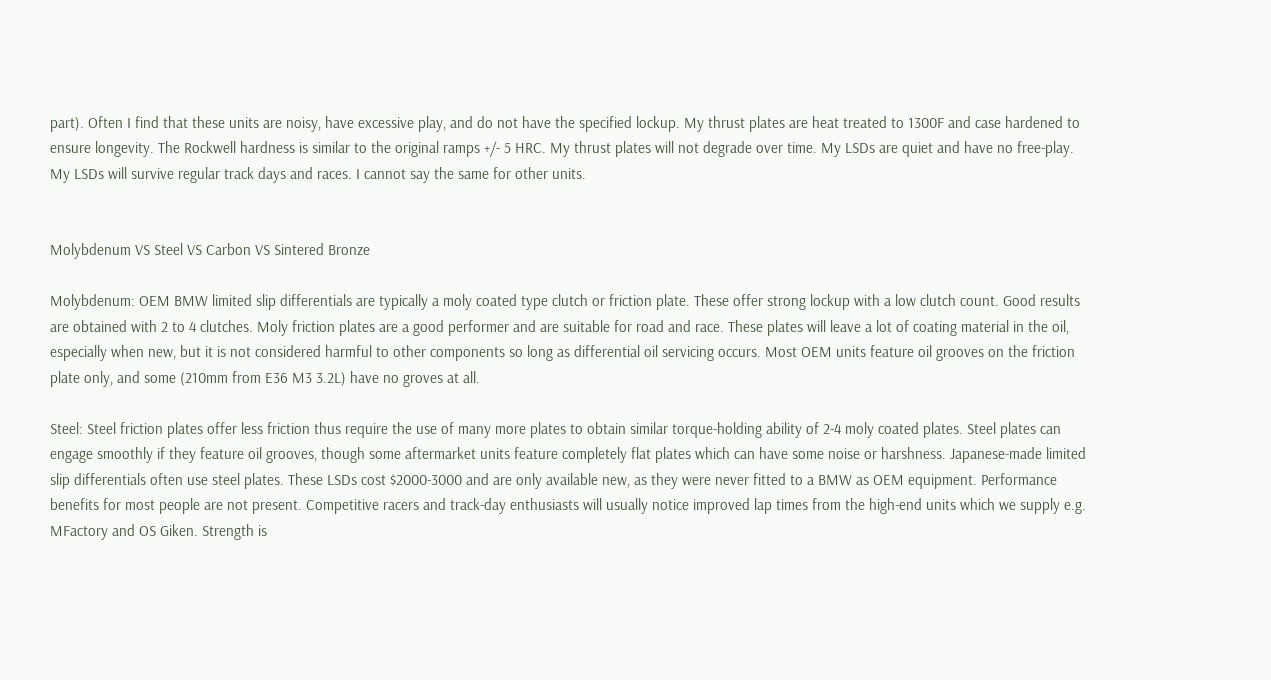part). Often I find that these units are noisy, have excessive play, and do not have the specified lockup. My thrust plates are heat treated to 1300F and case hardened to ensure longevity. The Rockwell hardness is similar to the original ramps +/- 5 HRC. My thrust plates will not degrade over time. My LSDs are quiet and have no free-play. My LSDs will survive regular track days and races. I cannot say the same for other units.


Molybdenum VS Steel VS Carbon VS Sintered Bronze

Molybdenum: OEM BMW limited slip differentials are typically a moly coated type clutch or friction plate. These offer strong lockup with a low clutch count. Good results are obtained with 2 to 4 clutches. Moly friction plates are a good performer and are suitable for road and race. These plates will leave a lot of coating material in the oil, especially when new, but it is not considered harmful to other components so long as differential oil servicing occurs. Most OEM units feature oil grooves on the friction plate only, and some (210mm from E36 M3 3.2L) have no groves at all.

Steel: Steel friction plates offer less friction thus require the use of many more plates to obtain similar torque-holding ability of 2-4 moly coated plates. Steel plates can engage smoothly if they feature oil grooves, though some aftermarket units feature completely flat plates which can have some noise or harshness. Japanese-made limited slip differentials often use steel plates. These LSDs cost $2000-3000 and are only available new, as they were never fitted to a BMW as OEM equipment. Performance benefits for most people are not present. Competitive racers and track-day enthusiasts will usually notice improved lap times from the high-end units which we supply e.g. MFactory and OS Giken. Strength is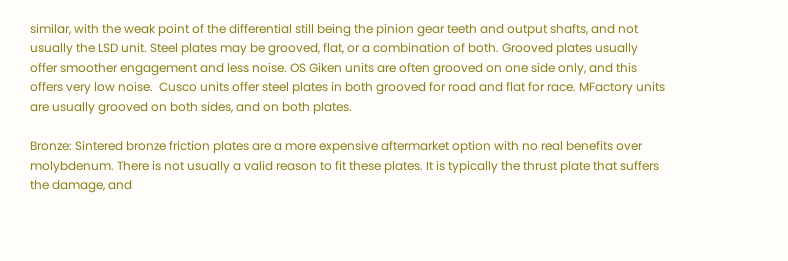similar, with the weak point of the differential still being the pinion gear teeth and output shafts, and not usually the LSD unit. Steel plates may be grooved, flat, or a combination of both. Grooved plates usually offer smoother engagement and less noise. OS Giken units are often grooved on one side only, and this offers very low noise.  Cusco units offer steel plates in both grooved for road and flat for race. MFactory units are usually grooved on both sides, and on both plates.

Bronze: Sintered bronze friction plates are a more expensive aftermarket option with no real benefits over molybdenum. There is not usually a valid reason to fit these plates. It is typically the thrust plate that suffers the damage, and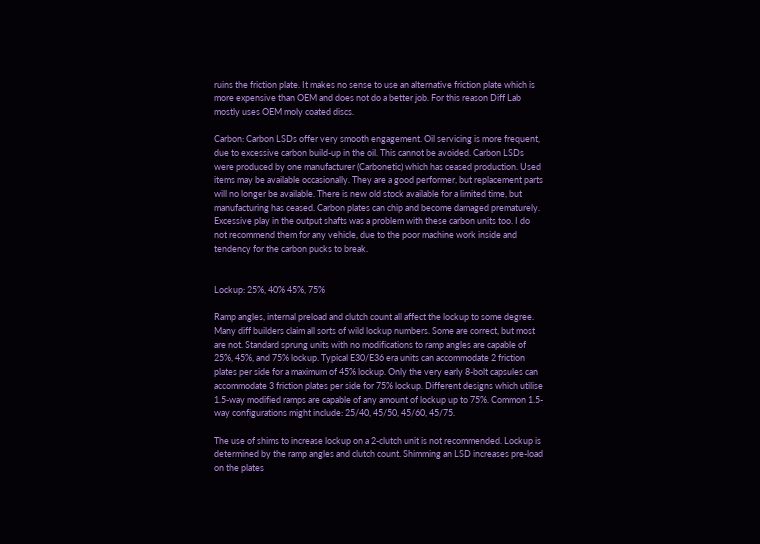ruins the friction plate. It makes no sense to use an alternative friction plate which is more expensive than OEM and does not do a better job. For this reason Diff Lab mostly uses OEM moly coated discs.

Carbon: Carbon LSDs offer very smooth engagement. Oil servicing is more frequent, due to excessive carbon build-up in the oil. This cannot be avoided. Carbon LSDs were produced by one manufacturer (Carbonetic) which has ceased production. Used items may be available occasionally. They are a good performer, but replacement parts will no longer be available. There is new old stock available for a limited time, but manufacturing has ceased. Carbon plates can chip and become damaged prematurely. Excessive play in the output shafts was a problem with these carbon units too. I do not recommend them for any vehicle, due to the poor machine work inside and tendency for the carbon pucks to break.


Lockup: 25%, 40% 45%, 75%

Ramp angles, internal preload and clutch count all affect the lockup to some degree. Many diff builders claim all sorts of wild lockup numbers. Some are correct, but most are not. Standard sprung units with no modifications to ramp angles are capable of 25%, 45%, and 75% lockup. Typical E30/E36 era units can accommodate 2 friction plates per side for a maximum of 45% lockup. Only the very early 8-bolt capsules can accommodate 3 friction plates per side for 75% lockup. Different designs which utilise 1.5-way modified ramps are capable of any amount of lockup up to 75%. Common 1.5-way configurations might include: 25/40, 45/50, 45/60, 45/75.

The use of shims to increase lockup on a 2-clutch unit is not recommended. Lockup is determined by the ramp angles and clutch count. Shimming an LSD increases pre-load on the plates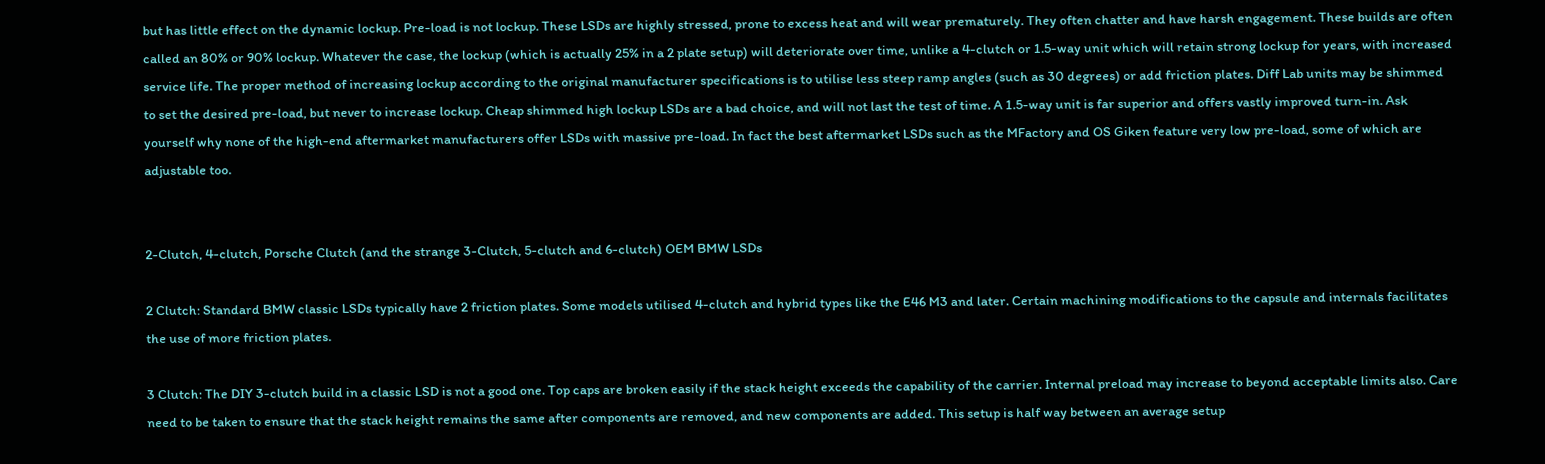but has little effect on the dynamic lockup. Pre-load is not lockup. These LSDs are highly stressed, prone to excess heat and will wear prematurely. They often chatter and have harsh engagement. These builds are often called an 80% or 90% lockup. Whatever the case, the lockup (which is actually 25% in a 2 plate setup) will deteriorate over time, unlike a 4-clutch or 1.5-way unit which will retain strong lockup for years, with increased service life. The proper method of increasing lockup according to the original manufacturer specifications is to utilise less steep ramp angles (such as 30 degrees) or add friction plates. Diff Lab units may be shimmed to set the desired pre-load, but never to increase lockup. Cheap shimmed high lockup LSDs are a bad choice, and will not last the test of time. A 1.5-way unit is far superior and offers vastly improved turn-in. Ask yourself why none of the high-end aftermarket manufacturers offer LSDs with massive pre-load. In fact the best aftermarket LSDs such as the MFactory and OS Giken feature very low pre-load, some of which are adjustable too.


2-Clutch, 4-clutch, Porsche Clutch (and the strange 3-Clutch, 5-clutch and 6-clutch) OEM BMW LSDs

2 Clutch: Standard BMW classic LSDs typically have 2 friction plates. Some models utilised 4-clutch and hybrid types like the E46 M3 and later. Certain machining modifications to the capsule and internals facilitates the use of more friction plates.

3 Clutch: The DIY 3-clutch build in a classic LSD is not a good one. Top caps are broken easily if the stack height exceeds the capability of the carrier. Internal preload may increase to beyond acceptable limits also. Care need to be taken to ensure that the stack height remains the same after components are removed, and new components are added. This setup is half way between an average setup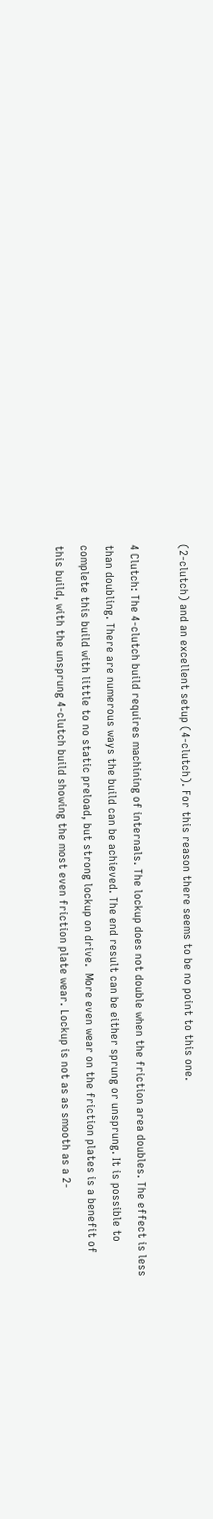(2-clutch) and an excellent setup (4-clutch). For this reason there seems to be no point to this one.

4 Clutch: The 4-clutch build requires machining of internals. The lockup does not double when the friction area doubles. The effect is less than doubling. There are numerous ways the build can be achieved. The end result can be either sprung or unsprung. It is possible to complete this build with little to no static preload, but strong lockup on drive.  More even wear on the friction plates is a benefit of this build, with the unsprung 4-clutch build showing the most even friction plate wear. Lockup is not as as smooth as a 2-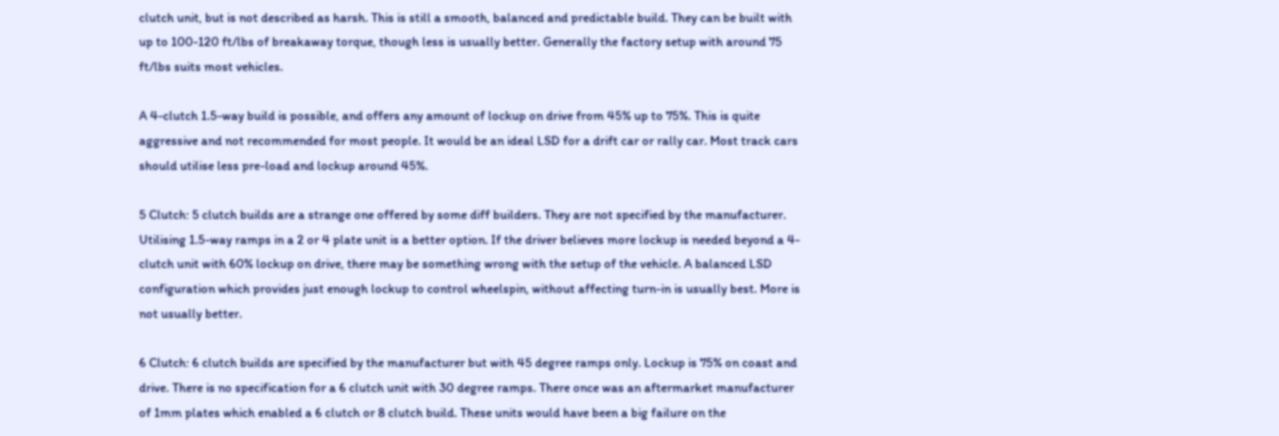clutch unit, but is not described as harsh. This is still a smooth, balanced and predictable build. They can be built with up to 100-120 ft/lbs of breakaway torque, though less is usually better. Generally the factory setup with around 75 ft/lbs suits most vehicles.

A 4-clutch 1.5-way build is possible, and offers any amount of lockup on drive from 45% up to 75%. This is quite aggressive and not recommended for most people. It would be an ideal LSD for a drift car or rally car. Most track cars should utilise less pre-load and lockup around 45%.

5 Clutch: 5 clutch builds are a strange one offered by some diff builders. They are not specified by the manufacturer. Utilising 1.5-way ramps in a 2 or 4 plate unit is a better option. If the driver believes more lockup is needed beyond a 4-clutch unit with 60% lockup on drive, there may be something wrong with the setup of the vehicle. A balanced LSD configuration which provides just enough lockup to control wheelspin, without affecting turn-in is usually best. More is not usually better.

6 Clutch: 6 clutch builds are specified by the manufacturer but with 45 degree ramps only. Lockup is 75% on coast and drive. There is no specification for a 6 clutch unit with 30 degree ramps. There once was an aftermarket manufacturer of 1mm plates which enabled a 6 clutch or 8 clutch build. These units would have been a big failure on the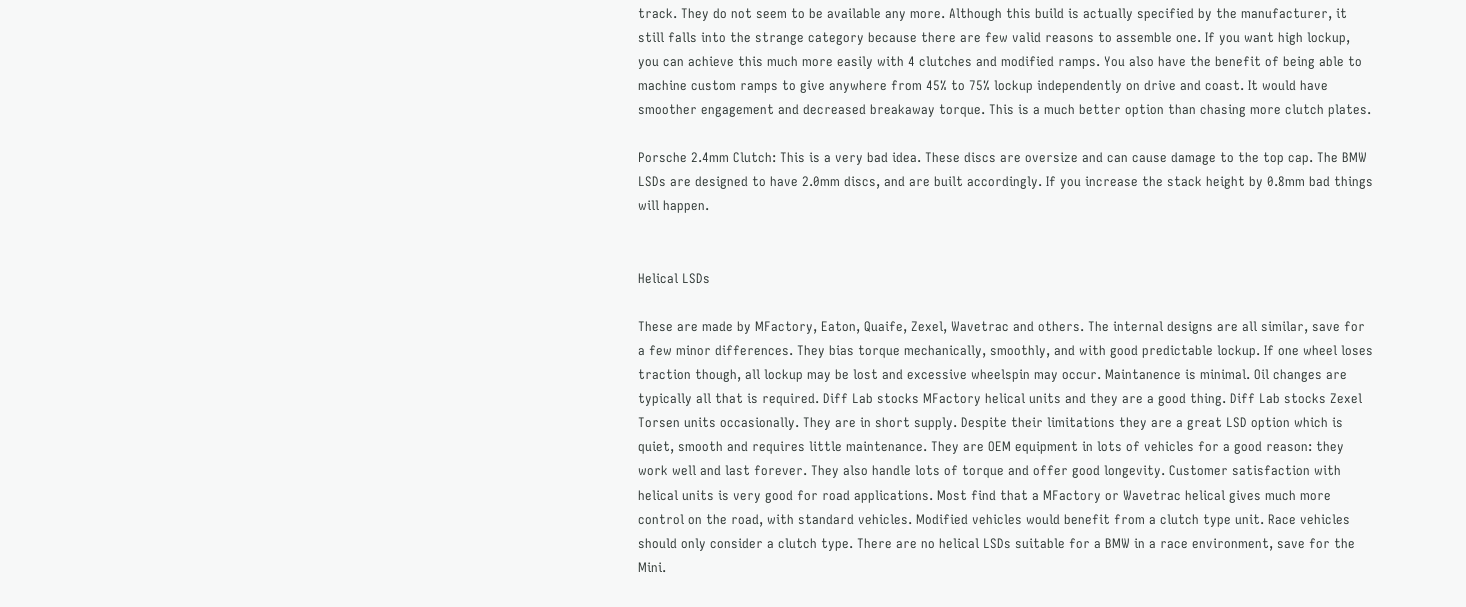track. They do not seem to be available any more. Although this build is actually specified by the manufacturer, it still falls into the strange category because there are few valid reasons to assemble one. If you want high lockup, you can achieve this much more easily with 4 clutches and modified ramps. You also have the benefit of being able to machine custom ramps to give anywhere from 45% to 75% lockup independently on drive and coast. It would have smoother engagement and decreased breakaway torque. This is a much better option than chasing more clutch plates.

Porsche 2.4mm Clutch: This is a very bad idea. These discs are oversize and can cause damage to the top cap. The BMW LSDs are designed to have 2.0mm discs, and are built accordingly. If you increase the stack height by 0.8mm bad things will happen.


Helical LSDs

These are made by MFactory, Eaton, Quaife, Zexel, Wavetrac and others. The internal designs are all similar, save for a few minor differences. They bias torque mechanically, smoothly, and with good predictable lockup. If one wheel loses traction though, all lockup may be lost and excessive wheelspin may occur. Maintanence is minimal. Oil changes are typically all that is required. Diff Lab stocks MFactory helical units and they are a good thing. Diff Lab stocks Zexel Torsen units occasionally. They are in short supply. Despite their limitations they are a great LSD option which is quiet, smooth and requires little maintenance. They are OEM equipment in lots of vehicles for a good reason: they work well and last forever. They also handle lots of torque and offer good longevity. Customer satisfaction with helical units is very good for road applications. Most find that a MFactory or Wavetrac helical gives much more control on the road, with standard vehicles. Modified vehicles would benefit from a clutch type unit. Race vehicles should only consider a clutch type. There are no helical LSDs suitable for a BMW in a race environment, save for the Mini.